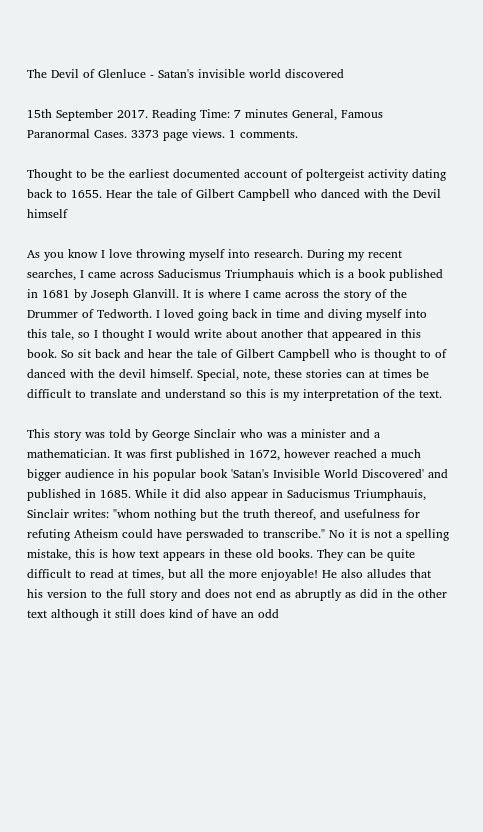The Devil of Glenluce - Satan's invisible world discovered

15th September 2017. Reading Time: 7 minutes General, Famous Paranormal Cases. 3373 page views. 1 comments.

Thought to be the earliest documented account of poltergeist activity dating back to 1655. Hear the tale of Gilbert Campbell who danced with the Devil himself

As you know I love throwing myself into research. During my recent searches, I came across Saducismus Triumphauis which is a book published in 1681 by Joseph Glanvill. It is where I came across the story of the Drummer of Tedworth. I loved going back in time and diving myself into this tale, so I thought I would write about another that appeared in this book. So sit back and hear the tale of Gilbert Campbell who is thought to of danced with the devil himself. Special, note, these stories can at times be difficult to translate and understand so this is my interpretation of the text.

This story was told by George Sinclair who was a minister and a mathematician. It was first published in 1672, however reached a much bigger audience in his popular book 'Satan's Invisible World Discovered' and published in 1685. While it did also appear in Saducismus Triumphauis, Sinclair writes: "whom nothing but the truth thereof, and usefulness for refuting Atheism could have perswaded to transcribe." No it is not a spelling mistake, this is how text appears in these old books. They can be quite difficult to read at times, but all the more enjoyable! He also alludes that his version to the full story and does not end as abruptly as did in the other text although it still does kind of have an odd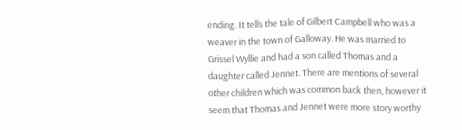ending. It tells the tale of Gilbert Campbell who was a weaver in the town of Galloway. He was married to Grissel Wyllie and had a son called Thomas and a daughter called Jennet. There are mentions of several other children which was common back then, however it seem that Thomas and Jennet were more story worthy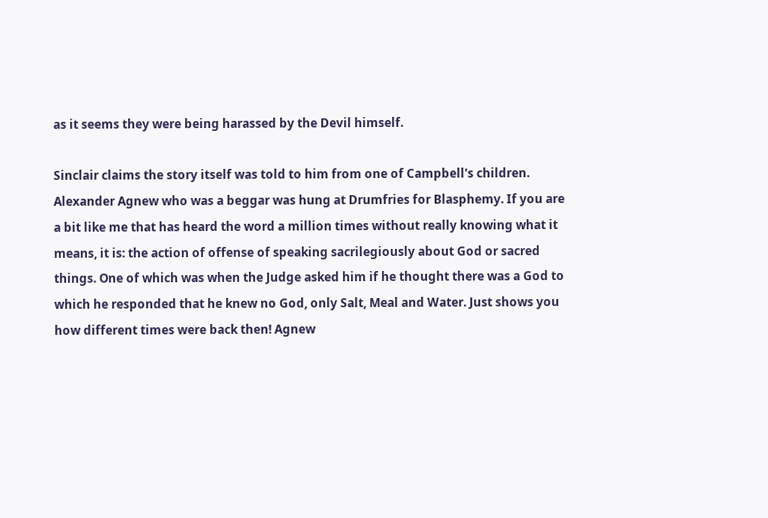as it seems they were being harassed by the Devil himself.

Sinclair claims the story itself was told to him from one of Campbell's children. Alexander Agnew who was a beggar was hung at Drumfries for Blasphemy. If you are a bit like me that has heard the word a million times without really knowing what it means, it is: the action of offense of speaking sacrilegiously about God or sacred things. One of which was when the Judge asked him if he thought there was a God to which he responded that he knew no God, only Salt, Meal and Water. Just shows you how different times were back then! Agnew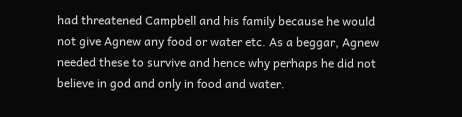had threatened Campbell and his family because he would not give Agnew any food or water etc. As a beggar, Agnew needed these to survive and hence why perhaps he did not believe in god and only in food and water.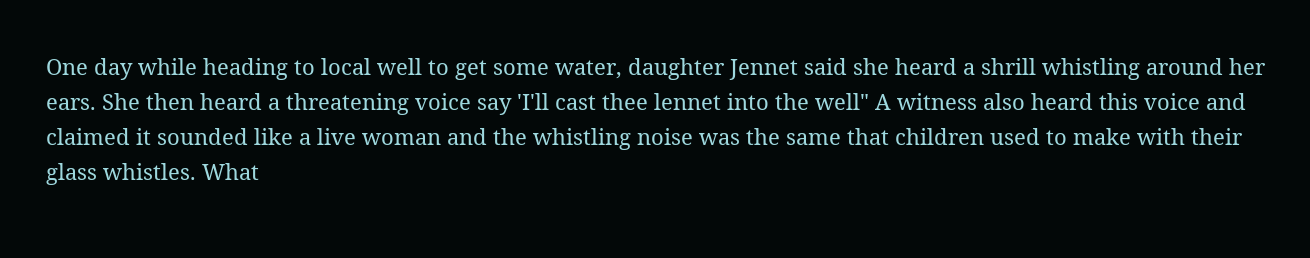One day while heading to local well to get some water, daughter Jennet said she heard a shrill whistling around her ears. She then heard a threatening voice say 'I'll cast thee lennet into the well" A witness also heard this voice and claimed it sounded like a live woman and the whistling noise was the same that children used to make with their glass whistles. What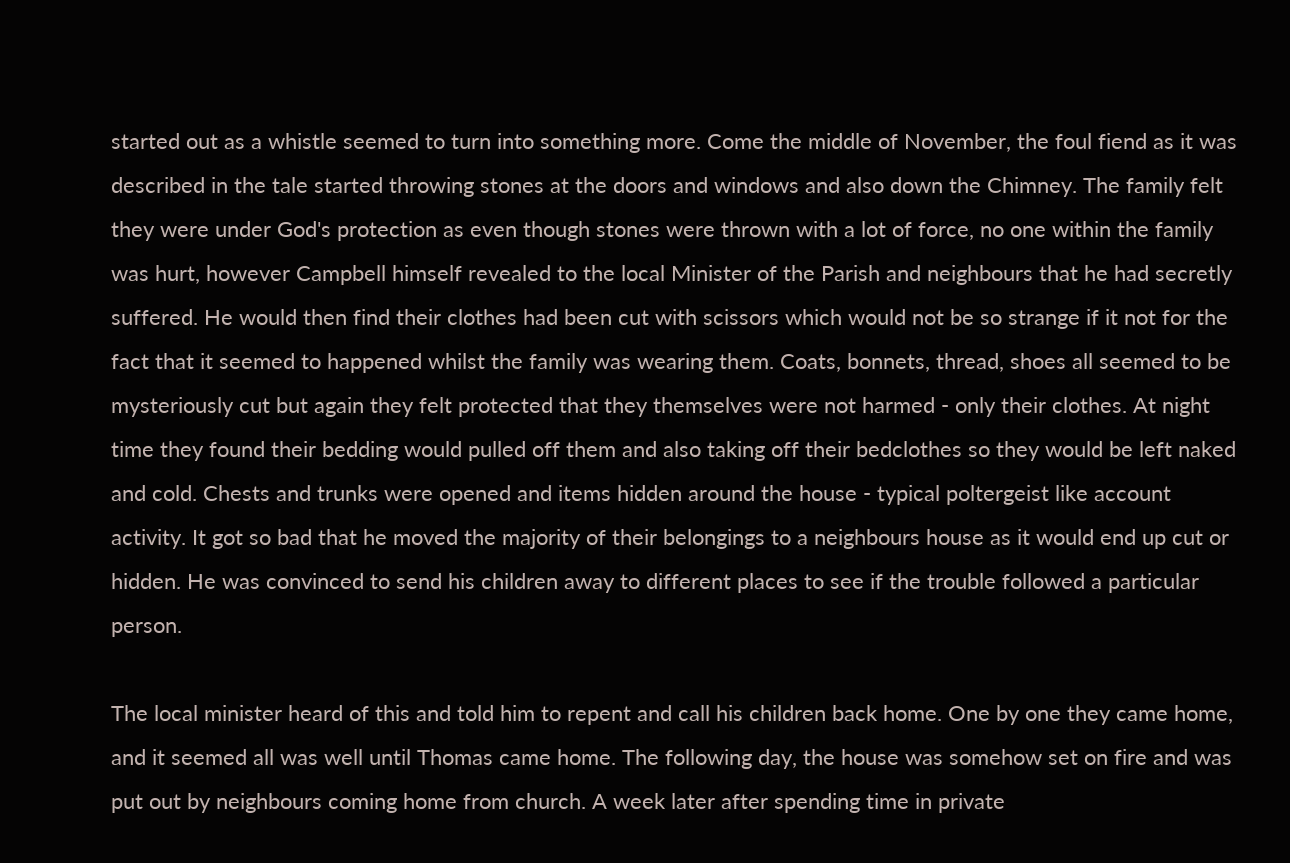started out as a whistle seemed to turn into something more. Come the middle of November, the foul fiend as it was described in the tale started throwing stones at the doors and windows and also down the Chimney. The family felt they were under God's protection as even though stones were thrown with a lot of force, no one within the family was hurt, however Campbell himself revealed to the local Minister of the Parish and neighbours that he had secretly suffered. He would then find their clothes had been cut with scissors which would not be so strange if it not for the fact that it seemed to happened whilst the family was wearing them. Coats, bonnets, thread, shoes all seemed to be mysteriously cut but again they felt protected that they themselves were not harmed - only their clothes. At night time they found their bedding would pulled off them and also taking off their bedclothes so they would be left naked and cold. Chests and trunks were opened and items hidden around the house - typical poltergeist like account activity. It got so bad that he moved the majority of their belongings to a neighbours house as it would end up cut or hidden. He was convinced to send his children away to different places to see if the trouble followed a particular person.

The local minister heard of this and told him to repent and call his children back home. One by one they came home, and it seemed all was well until Thomas came home. The following day, the house was somehow set on fire and was put out by neighbours coming home from church. A week later after spending time in private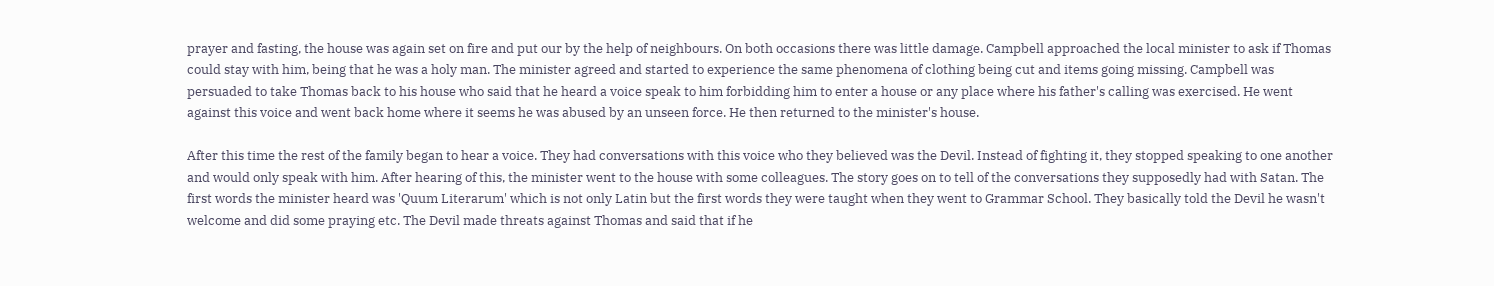prayer and fasting, the house was again set on fire and put our by the help of neighbours. On both occasions there was little damage. Campbell approached the local minister to ask if Thomas could stay with him, being that he was a holy man. The minister agreed and started to experience the same phenomena of clothing being cut and items going missing. Campbell was persuaded to take Thomas back to his house who said that he heard a voice speak to him forbidding him to enter a house or any place where his father's calling was exercised. He went against this voice and went back home where it seems he was abused by an unseen force. He then returned to the minister's house.

After this time the rest of the family began to hear a voice. They had conversations with this voice who they believed was the Devil. Instead of fighting it, they stopped speaking to one another and would only speak with him. After hearing of this, the minister went to the house with some colleagues. The story goes on to tell of the conversations they supposedly had with Satan. The first words the minister heard was 'Quum Literarum' which is not only Latin but the first words they were taught when they went to Grammar School. They basically told the Devil he wasn't welcome and did some praying etc. The Devil made threats against Thomas and said that if he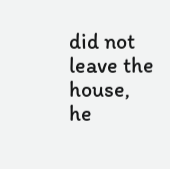did not leave the house, he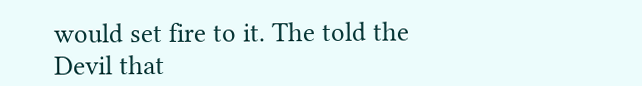would set fire to it. The told the Devil that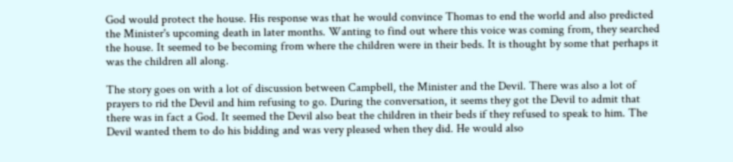God would protect the house. His response was that he would convince Thomas to end the world and also predicted the Minister's upcoming death in later months. Wanting to find out where this voice was coming from, they searched the house. It seemed to be becoming from where the children were in their beds. It is thought by some that perhaps it was the children all along.

The story goes on with a lot of discussion between Campbell, the Minister and the Devil. There was also a lot of prayers to rid the Devil and him refusing to go. During the conversation, it seems they got the Devil to admit that there was in fact a God. It seemed the Devil also beat the children in their beds if they refused to speak to him. The Devil wanted them to do his bidding and was very pleased when they did. He would also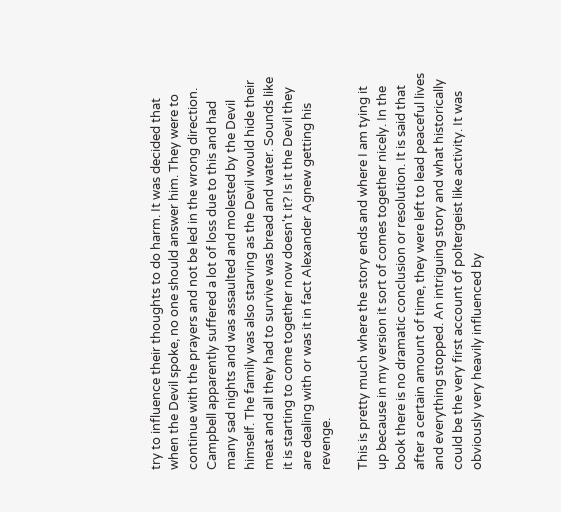try to influence their thoughts to do harm. It was decided that when the Devil spoke, no one should answer him. They were to continue with the prayers and not be led in the wrong direction. Campbell apparently suffered a lot of loss due to this and had many sad nights and was assaulted and molested by the Devil himself. The family was also starving as the Devil would hide their meat and all they had to survive was bread and water. Sounds like it is starting to come together now doesn't it? Is it the Devil they are dealing with or was it in fact Alexander Agnew getting his revenge.

This is pretty much where the story ends and where I am tying it up because in my version it sort of comes together nicely. In the book there is no dramatic conclusion or resolution. It is said that after a certain amount of time, they were left to lead peaceful lives and everything stopped. An intriguing story and what historically could be the very first account of poltergeist like activity. It was obviously very heavily influenced by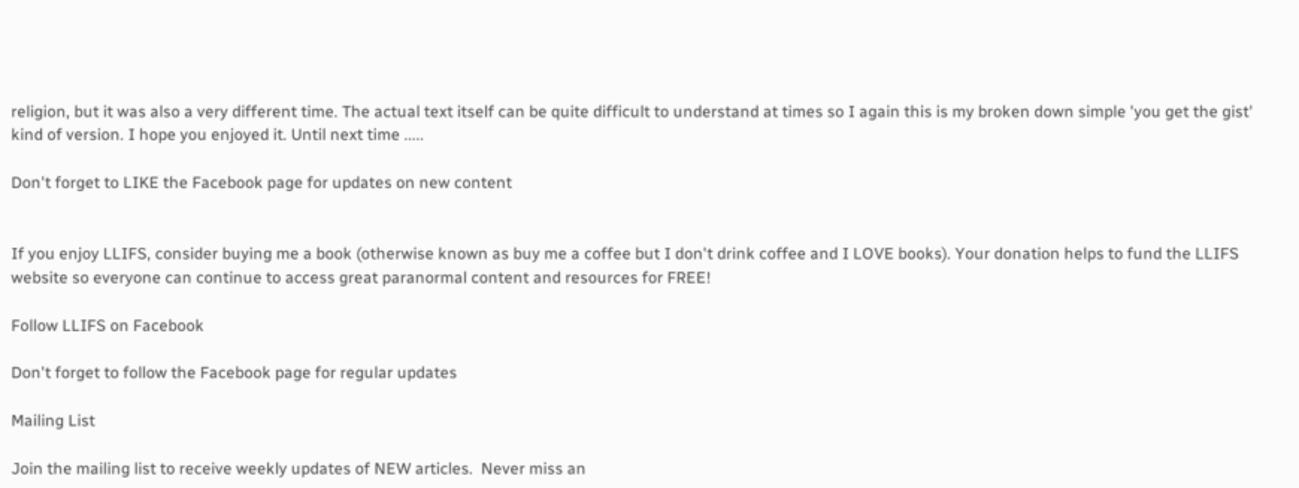religion, but it was also a very different time. The actual text itself can be quite difficult to understand at times so I again this is my broken down simple 'you get the gist' kind of version. I hope you enjoyed it. Until next time .....

Don't forget to LIKE the Facebook page for updates on new content


If you enjoy LLIFS, consider buying me a book (otherwise known as buy me a coffee but I don't drink coffee and I LOVE books). Your donation helps to fund the LLIFS website so everyone can continue to access great paranormal content and resources for FREE!

Follow LLIFS on Facebook

Don't forget to follow the Facebook page for regular updates

Mailing List

Join the mailing list to receive weekly updates of NEW articles.  Never miss an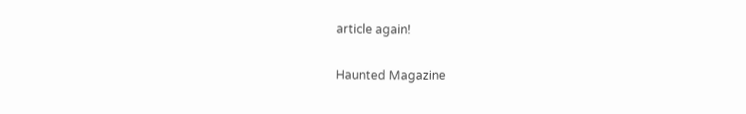article again!

Haunted Magazine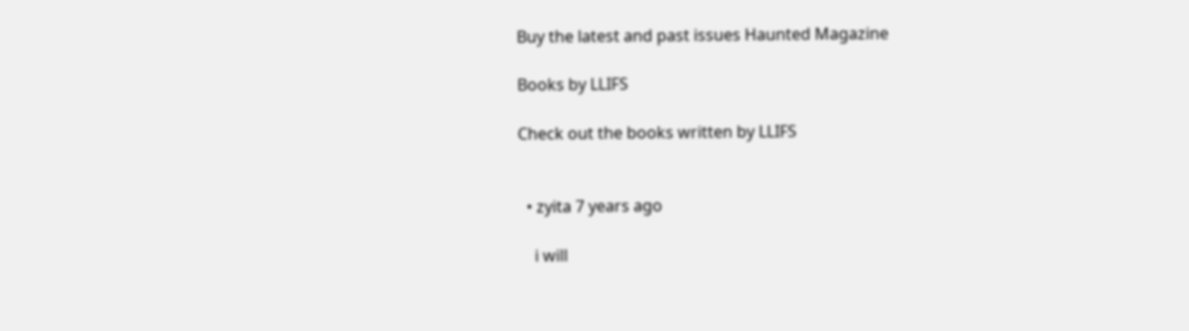Buy the latest and past issues Haunted Magazine

Books by LLIFS

Check out the books written by LLIFS


  • zyita 7 years ago

    i will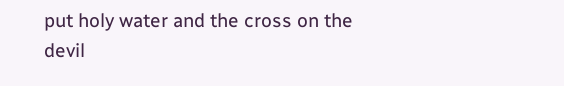put holy water and the cross on the devil